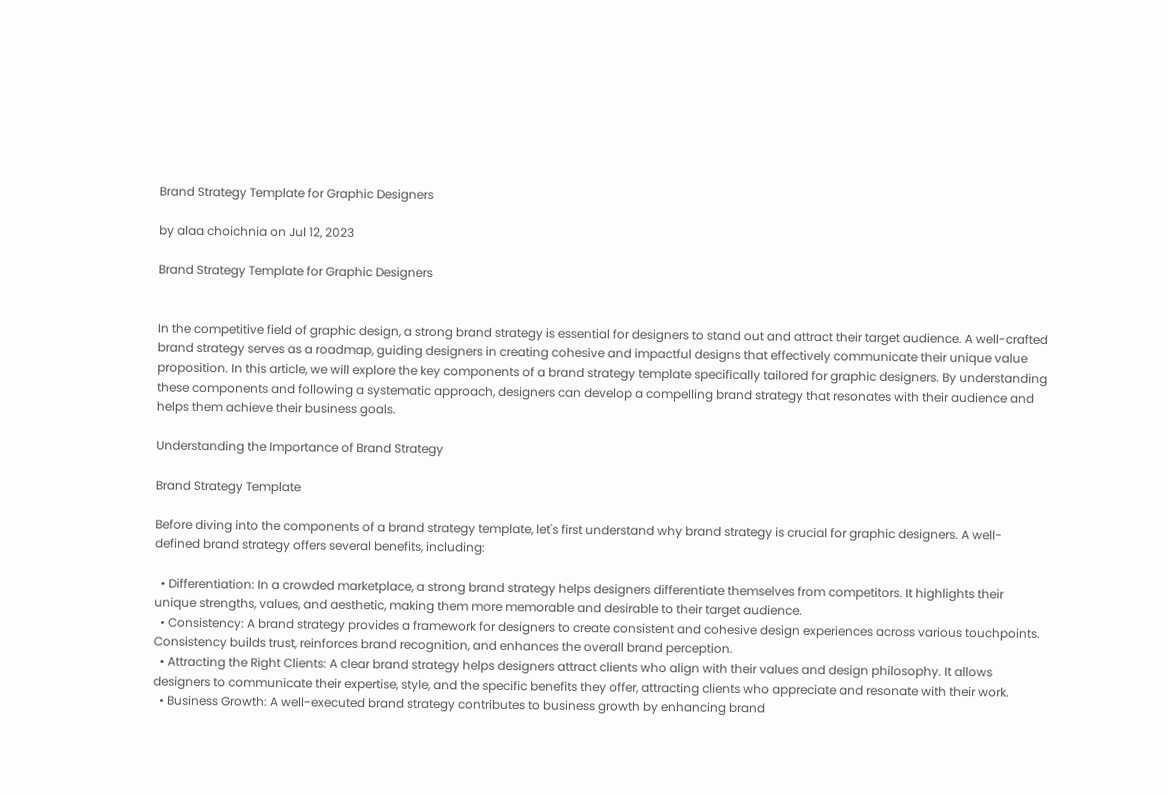Brand Strategy Template for Graphic Designers

by alaa choichnia on Jul 12, 2023

Brand Strategy Template for Graphic Designers


In the competitive field of graphic design, a strong brand strategy is essential for designers to stand out and attract their target audience. A well-crafted brand strategy serves as a roadmap, guiding designers in creating cohesive and impactful designs that effectively communicate their unique value proposition. In this article, we will explore the key components of a brand strategy template specifically tailored for graphic designers. By understanding these components and following a systematic approach, designers can develop a compelling brand strategy that resonates with their audience and helps them achieve their business goals.

Understanding the Importance of Brand Strategy

Brand Strategy Template

Before diving into the components of a brand strategy template, let's first understand why brand strategy is crucial for graphic designers. A well-defined brand strategy offers several benefits, including:

  • Differentiation: In a crowded marketplace, a strong brand strategy helps designers differentiate themselves from competitors. It highlights their unique strengths, values, and aesthetic, making them more memorable and desirable to their target audience.
  • Consistency: A brand strategy provides a framework for designers to create consistent and cohesive design experiences across various touchpoints. Consistency builds trust, reinforces brand recognition, and enhances the overall brand perception.
  • Attracting the Right Clients: A clear brand strategy helps designers attract clients who align with their values and design philosophy. It allows designers to communicate their expertise, style, and the specific benefits they offer, attracting clients who appreciate and resonate with their work.
  • Business Growth: A well-executed brand strategy contributes to business growth by enhancing brand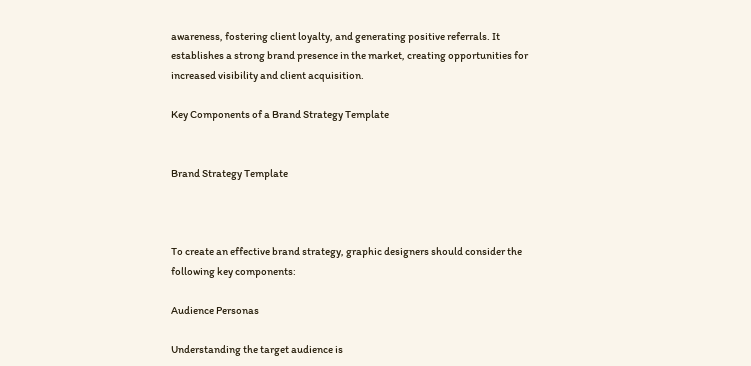awareness, fostering client loyalty, and generating positive referrals. It establishes a strong brand presence in the market, creating opportunities for increased visibility and client acquisition.

Key Components of a Brand Strategy Template


Brand Strategy Template



To create an effective brand strategy, graphic designers should consider the following key components:

Audience Personas

Understanding the target audience is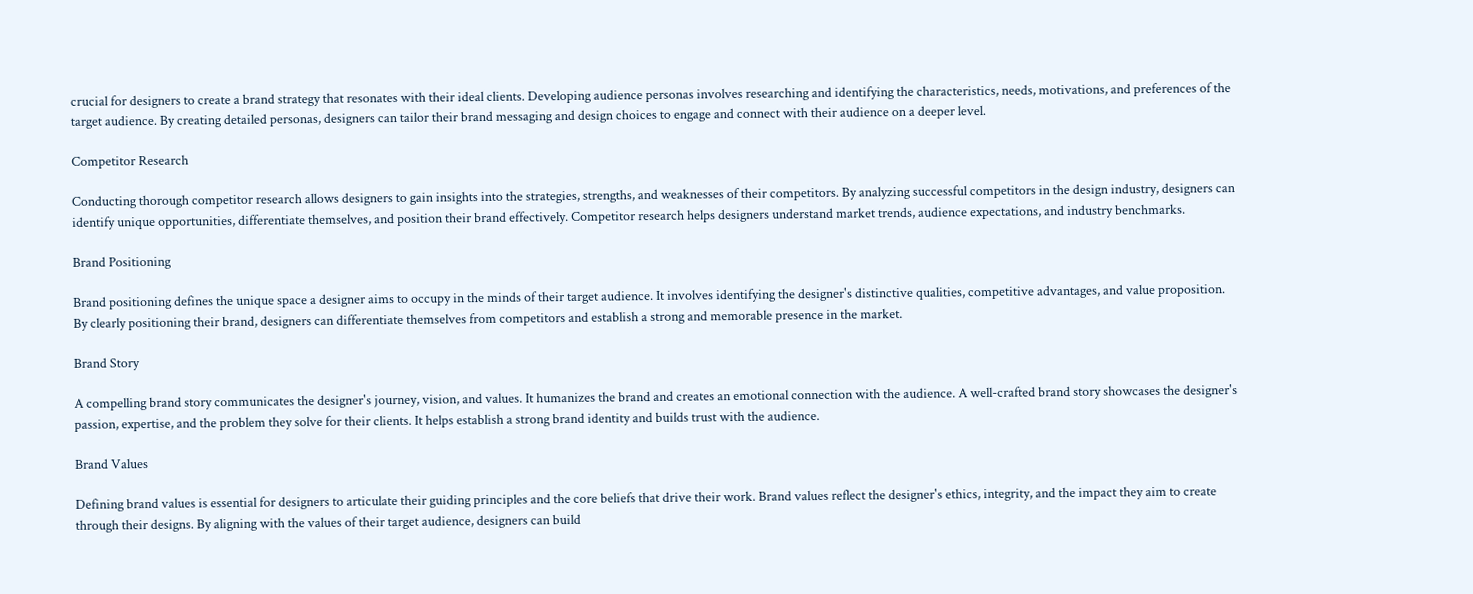crucial for designers to create a brand strategy that resonates with their ideal clients. Developing audience personas involves researching and identifying the characteristics, needs, motivations, and preferences of the target audience. By creating detailed personas, designers can tailor their brand messaging and design choices to engage and connect with their audience on a deeper level.

Competitor Research

Conducting thorough competitor research allows designers to gain insights into the strategies, strengths, and weaknesses of their competitors. By analyzing successful competitors in the design industry, designers can identify unique opportunities, differentiate themselves, and position their brand effectively. Competitor research helps designers understand market trends, audience expectations, and industry benchmarks.

Brand Positioning

Brand positioning defines the unique space a designer aims to occupy in the minds of their target audience. It involves identifying the designer's distinctive qualities, competitive advantages, and value proposition. By clearly positioning their brand, designers can differentiate themselves from competitors and establish a strong and memorable presence in the market.

Brand Story

A compelling brand story communicates the designer's journey, vision, and values. It humanizes the brand and creates an emotional connection with the audience. A well-crafted brand story showcases the designer's passion, expertise, and the problem they solve for their clients. It helps establish a strong brand identity and builds trust with the audience.

Brand Values

Defining brand values is essential for designers to articulate their guiding principles and the core beliefs that drive their work. Brand values reflect the designer's ethics, integrity, and the impact they aim to create through their designs. By aligning with the values of their target audience, designers can build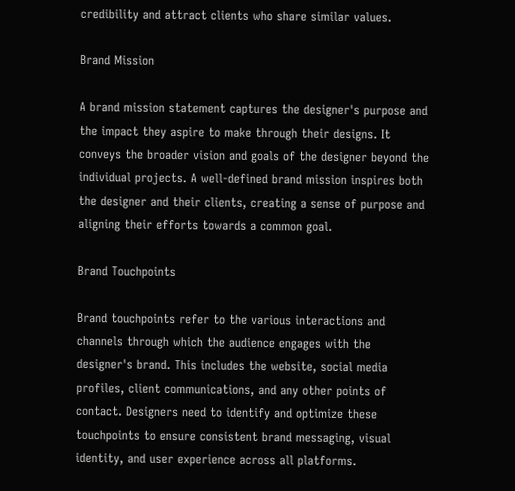credibility and attract clients who share similar values.

Brand Mission

A brand mission statement captures the designer's purpose and the impact they aspire to make through their designs. It conveys the broader vision and goals of the designer beyond the individual projects. A well-defined brand mission inspires both the designer and their clients, creating a sense of purpose and aligning their efforts towards a common goal.

Brand Touchpoints

Brand touchpoints refer to the various interactions and channels through which the audience engages with the designer's brand. This includes the website, social media profiles, client communications, and any other points of contact. Designers need to identify and optimize these touchpoints to ensure consistent brand messaging, visual identity, and user experience across all platforms.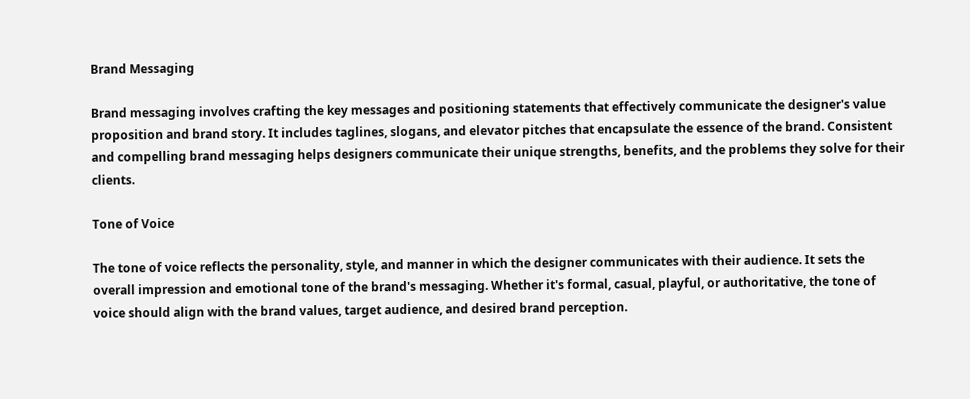Brand Messaging

Brand messaging involves crafting the key messages and positioning statements that effectively communicate the designer's value proposition and brand story. It includes taglines, slogans, and elevator pitches that encapsulate the essence of the brand. Consistent and compelling brand messaging helps designers communicate their unique strengths, benefits, and the problems they solve for their clients.

Tone of Voice

The tone of voice reflects the personality, style, and manner in which the designer communicates with their audience. It sets the overall impression and emotional tone of the brand's messaging. Whether it's formal, casual, playful, or authoritative, the tone of voice should align with the brand values, target audience, and desired brand perception.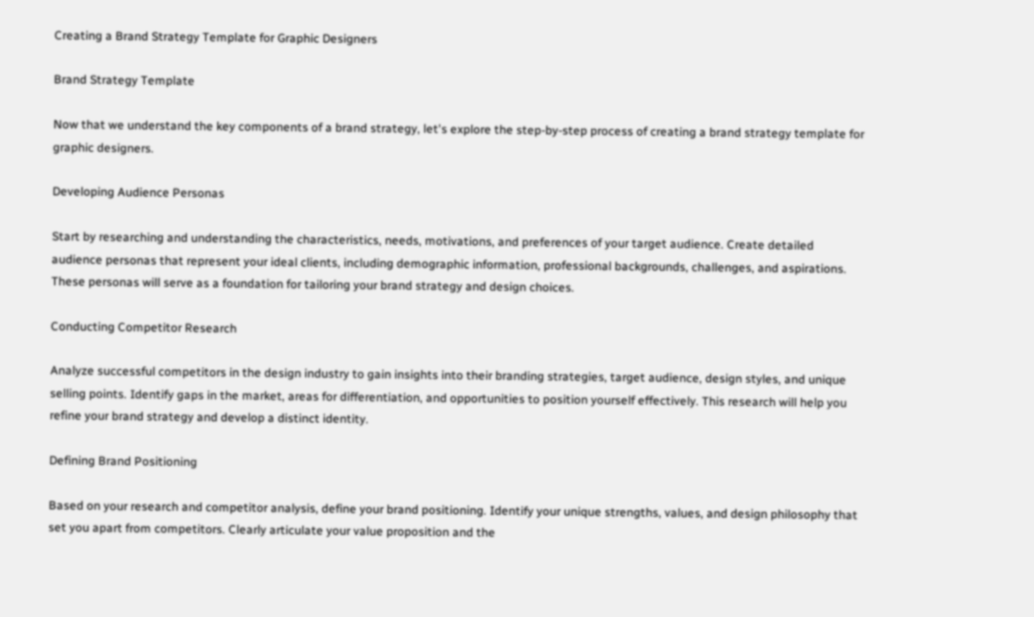Creating a Brand Strategy Template for Graphic Designers

Brand Strategy Template

Now that we understand the key components of a brand strategy, let's explore the step-by-step process of creating a brand strategy template for graphic designers.

Developing Audience Personas

Start by researching and understanding the characteristics, needs, motivations, and preferences of your target audience. Create detailed audience personas that represent your ideal clients, including demographic information, professional backgrounds, challenges, and aspirations. These personas will serve as a foundation for tailoring your brand strategy and design choices.

Conducting Competitor Research

Analyze successful competitors in the design industry to gain insights into their branding strategies, target audience, design styles, and unique selling points. Identify gaps in the market, areas for differentiation, and opportunities to position yourself effectively. This research will help you refine your brand strategy and develop a distinct identity.

Defining Brand Positioning

Based on your research and competitor analysis, define your brand positioning. Identify your unique strengths, values, and design philosophy that set you apart from competitors. Clearly articulate your value proposition and the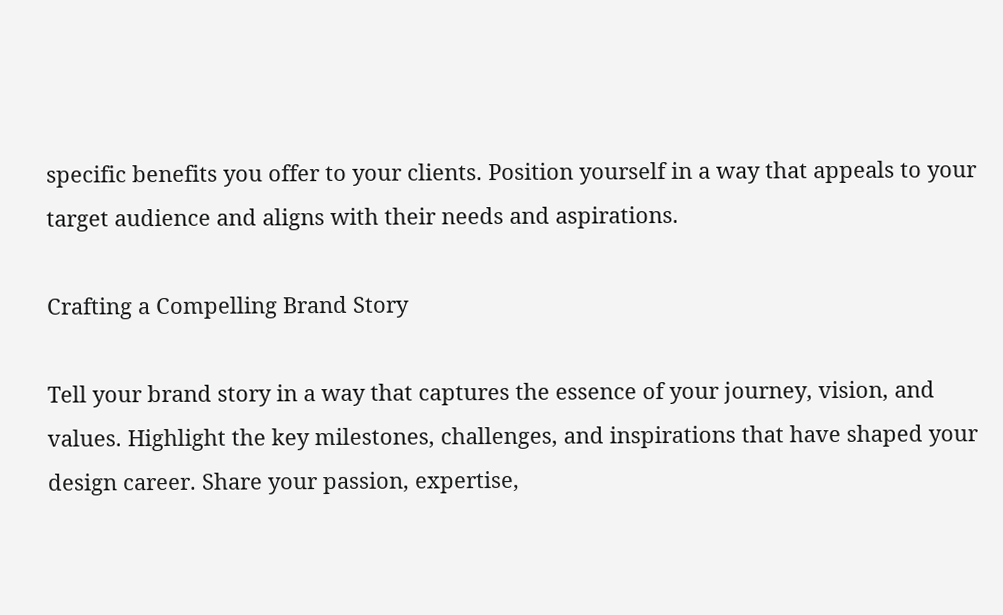specific benefits you offer to your clients. Position yourself in a way that appeals to your target audience and aligns with their needs and aspirations.

Crafting a Compelling Brand Story

Tell your brand story in a way that captures the essence of your journey, vision, and values. Highlight the key milestones, challenges, and inspirations that have shaped your design career. Share your passion, expertise,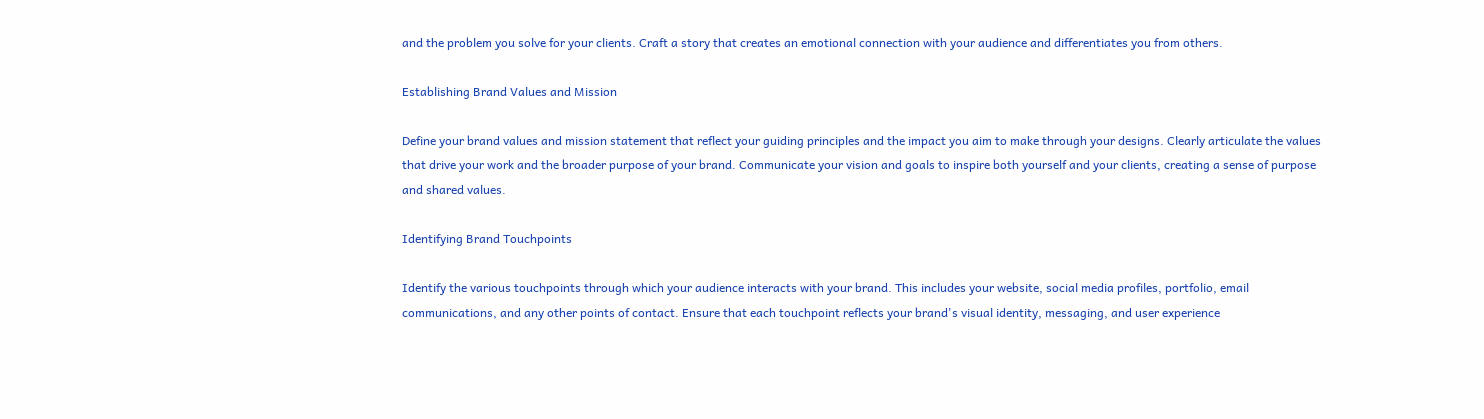and the problem you solve for your clients. Craft a story that creates an emotional connection with your audience and differentiates you from others.

Establishing Brand Values and Mission

Define your brand values and mission statement that reflect your guiding principles and the impact you aim to make through your designs. Clearly articulate the values that drive your work and the broader purpose of your brand. Communicate your vision and goals to inspire both yourself and your clients, creating a sense of purpose and shared values.

Identifying Brand Touchpoints

Identify the various touchpoints through which your audience interacts with your brand. This includes your website, social media profiles, portfolio, email communications, and any other points of contact. Ensure that each touchpoint reflects your brand's visual identity, messaging, and user experience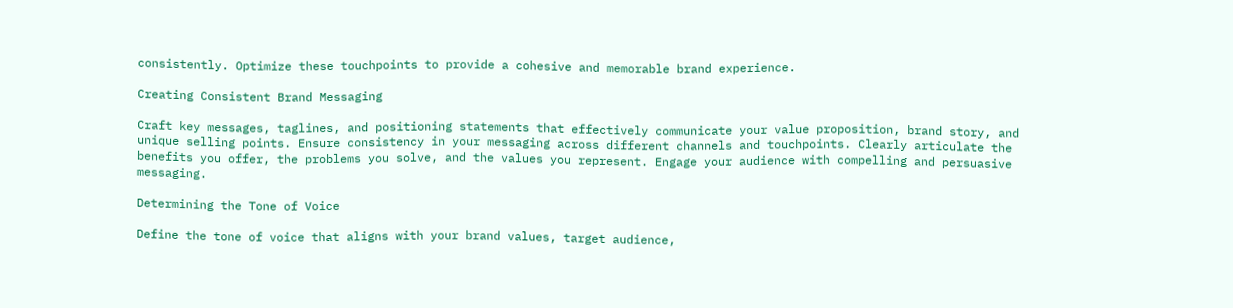consistently. Optimize these touchpoints to provide a cohesive and memorable brand experience.

Creating Consistent Brand Messaging

Craft key messages, taglines, and positioning statements that effectively communicate your value proposition, brand story, and unique selling points. Ensure consistency in your messaging across different channels and touchpoints. Clearly articulate the benefits you offer, the problems you solve, and the values you represent. Engage your audience with compelling and persuasive messaging.

Determining the Tone of Voice

Define the tone of voice that aligns with your brand values, target audience,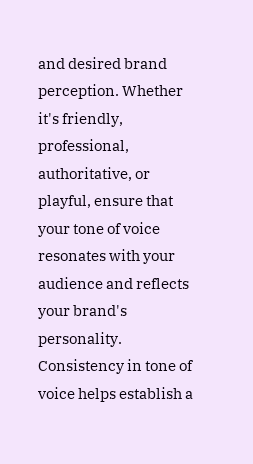and desired brand perception. Whether it's friendly, professional, authoritative, or playful, ensure that your tone of voice resonates with your audience and reflects your brand's personality. Consistency in tone of voice helps establish a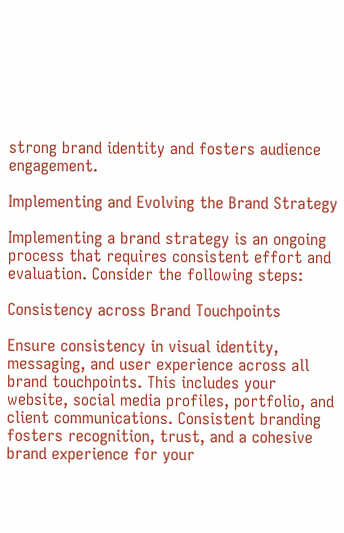strong brand identity and fosters audience engagement.

Implementing and Evolving the Brand Strategy

Implementing a brand strategy is an ongoing process that requires consistent effort and evaluation. Consider the following steps:

Consistency across Brand Touchpoints

Ensure consistency in visual identity, messaging, and user experience across all brand touchpoints. This includes your website, social media profiles, portfolio, and client communications. Consistent branding fosters recognition, trust, and a cohesive brand experience for your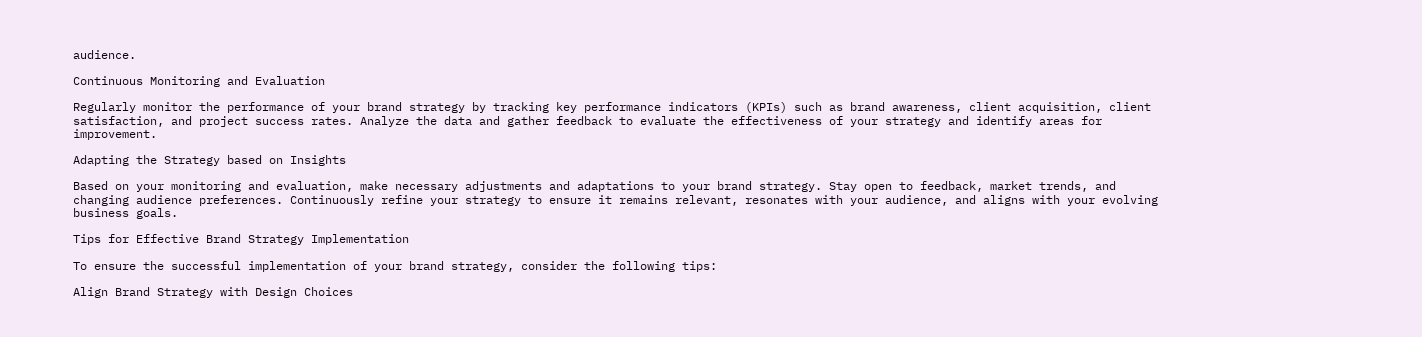audience.

Continuous Monitoring and Evaluation

Regularly monitor the performance of your brand strategy by tracking key performance indicators (KPIs) such as brand awareness, client acquisition, client satisfaction, and project success rates. Analyze the data and gather feedback to evaluate the effectiveness of your strategy and identify areas for improvement.

Adapting the Strategy based on Insights

Based on your monitoring and evaluation, make necessary adjustments and adaptations to your brand strategy. Stay open to feedback, market trends, and changing audience preferences. Continuously refine your strategy to ensure it remains relevant, resonates with your audience, and aligns with your evolving business goals.

Tips for Effective Brand Strategy Implementation

To ensure the successful implementation of your brand strategy, consider the following tips:

Align Brand Strategy with Design Choices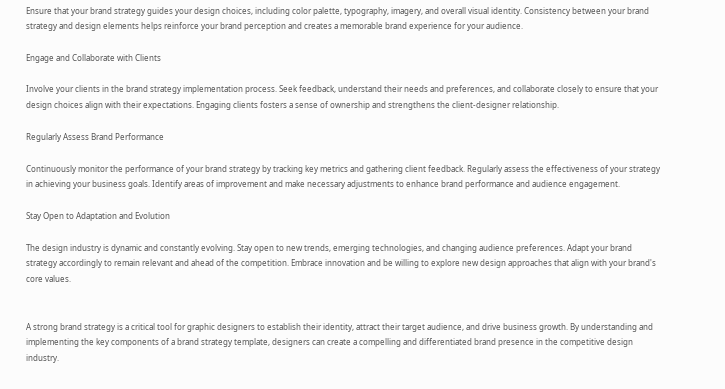Ensure that your brand strategy guides your design choices, including color palette, typography, imagery, and overall visual identity. Consistency between your brand strategy and design elements helps reinforce your brand perception and creates a memorable brand experience for your audience.

Engage and Collaborate with Clients

Involve your clients in the brand strategy implementation process. Seek feedback, understand their needs and preferences, and collaborate closely to ensure that your design choices align with their expectations. Engaging clients fosters a sense of ownership and strengthens the client-designer relationship.

Regularly Assess Brand Performance

Continuously monitor the performance of your brand strategy by tracking key metrics and gathering client feedback. Regularly assess the effectiveness of your strategy in achieving your business goals. Identify areas of improvement and make necessary adjustments to enhance brand performance and audience engagement.

Stay Open to Adaptation and Evolution

The design industry is dynamic and constantly evolving. Stay open to new trends, emerging technologies, and changing audience preferences. Adapt your brand strategy accordingly to remain relevant and ahead of the competition. Embrace innovation and be willing to explore new design approaches that align with your brand's core values.


A strong brand strategy is a critical tool for graphic designers to establish their identity, attract their target audience, and drive business growth. By understanding and implementing the key components of a brand strategy template, designers can create a compelling and differentiated brand presence in the competitive design industry.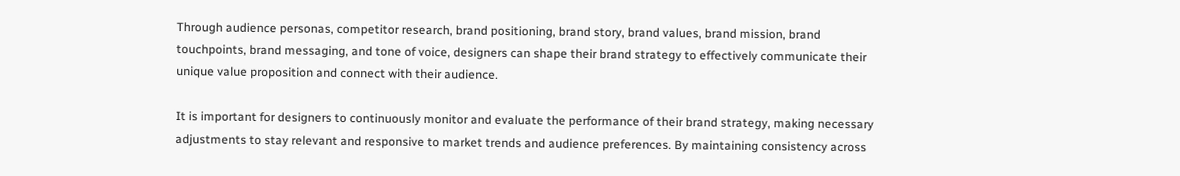Through audience personas, competitor research, brand positioning, brand story, brand values, brand mission, brand touchpoints, brand messaging, and tone of voice, designers can shape their brand strategy to effectively communicate their unique value proposition and connect with their audience.

It is important for designers to continuously monitor and evaluate the performance of their brand strategy, making necessary adjustments to stay relevant and responsive to market trends and audience preferences. By maintaining consistency across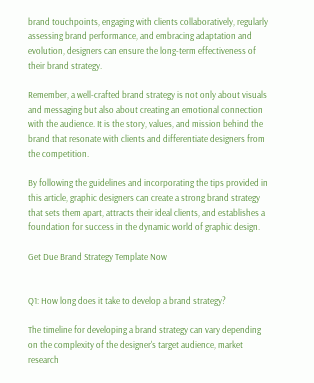brand touchpoints, engaging with clients collaboratively, regularly assessing brand performance, and embracing adaptation and evolution, designers can ensure the long-term effectiveness of their brand strategy.

Remember, a well-crafted brand strategy is not only about visuals and messaging but also about creating an emotional connection with the audience. It is the story, values, and mission behind the brand that resonate with clients and differentiate designers from the competition.

By following the guidelines and incorporating the tips provided in this article, graphic designers can create a strong brand strategy that sets them apart, attracts their ideal clients, and establishes a foundation for success in the dynamic world of graphic design.

Get Due Brand Strategy Template Now


Q1: How long does it take to develop a brand strategy?

The timeline for developing a brand strategy can vary depending on the complexity of the designer's target audience, market research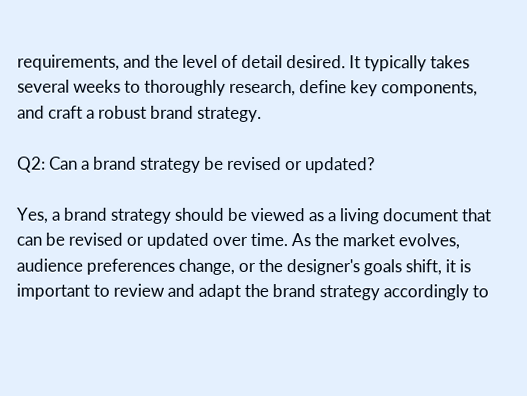requirements, and the level of detail desired. It typically takes several weeks to thoroughly research, define key components, and craft a robust brand strategy.

Q2: Can a brand strategy be revised or updated?

Yes, a brand strategy should be viewed as a living document that can be revised or updated over time. As the market evolves, audience preferences change, or the designer's goals shift, it is important to review and adapt the brand strategy accordingly to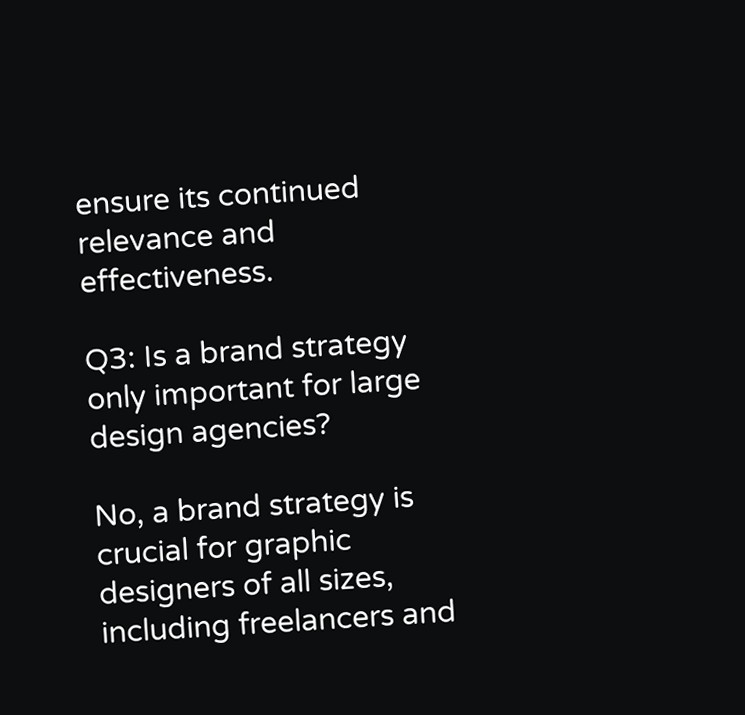ensure its continued relevance and effectiveness.

Q3: Is a brand strategy only important for large design agencies?

No, a brand strategy is crucial for graphic designers of all sizes, including freelancers and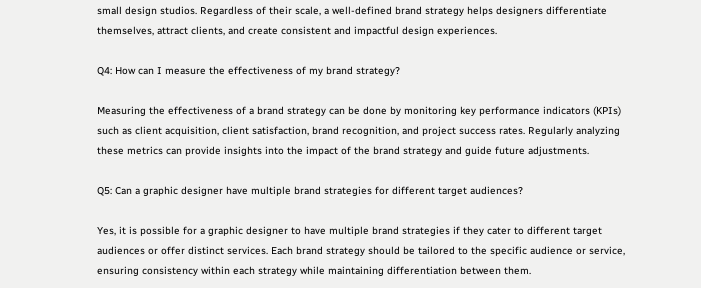small design studios. Regardless of their scale, a well-defined brand strategy helps designers differentiate themselves, attract clients, and create consistent and impactful design experiences.

Q4: How can I measure the effectiveness of my brand strategy?

Measuring the effectiveness of a brand strategy can be done by monitoring key performance indicators (KPIs) such as client acquisition, client satisfaction, brand recognition, and project success rates. Regularly analyzing these metrics can provide insights into the impact of the brand strategy and guide future adjustments.

Q5: Can a graphic designer have multiple brand strategies for different target audiences?

Yes, it is possible for a graphic designer to have multiple brand strategies if they cater to different target audiences or offer distinct services. Each brand strategy should be tailored to the specific audience or service, ensuring consistency within each strategy while maintaining differentiation between them.